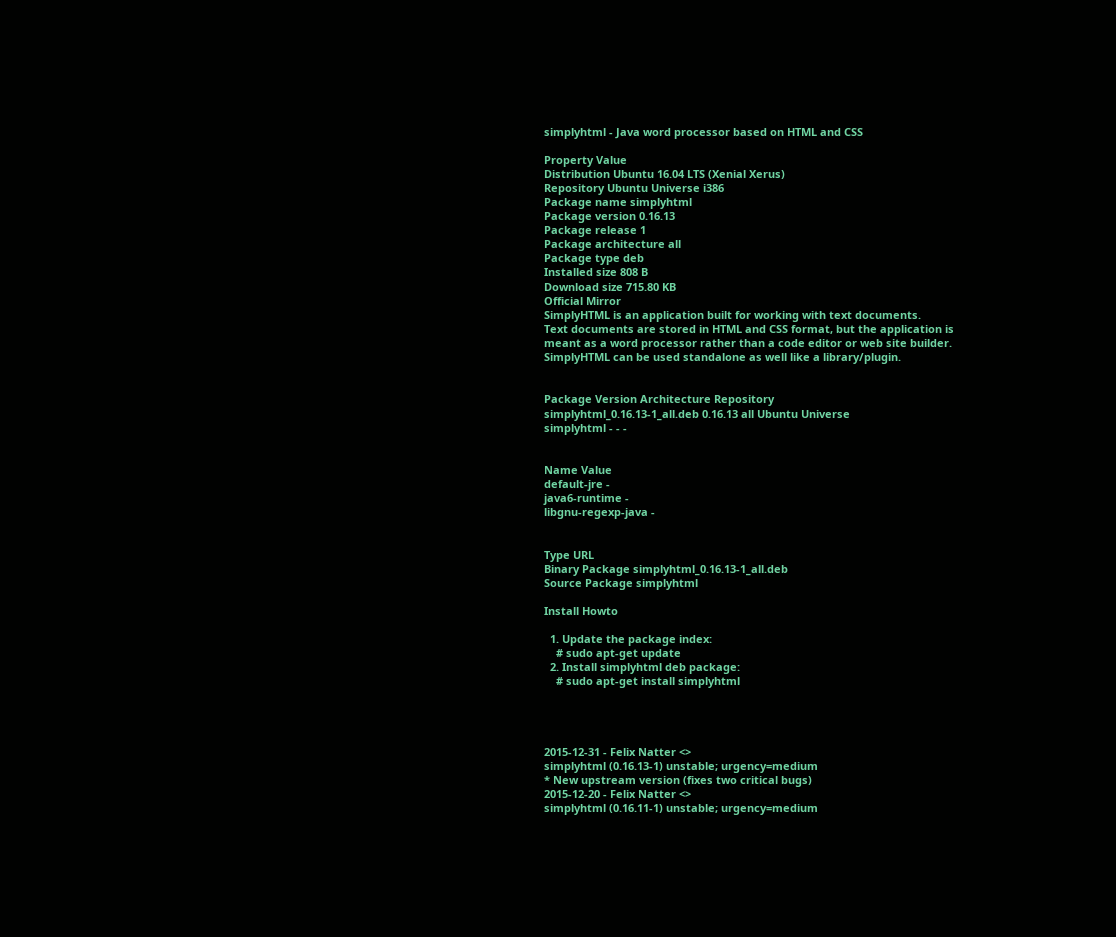simplyhtml - Java word processor based on HTML and CSS

Property Value
Distribution Ubuntu 16.04 LTS (Xenial Xerus)
Repository Ubuntu Universe i386
Package name simplyhtml
Package version 0.16.13
Package release 1
Package architecture all
Package type deb
Installed size 808 B
Download size 715.80 KB
Official Mirror
SimplyHTML is an application built for working with text documents.
Text documents are stored in HTML and CSS format, but the application is
meant as a word processor rather than a code editor or web site builder.
SimplyHTML can be used standalone as well like a library/plugin.


Package Version Architecture Repository
simplyhtml_0.16.13-1_all.deb 0.16.13 all Ubuntu Universe
simplyhtml - - -


Name Value
default-jre -
java6-runtime -
libgnu-regexp-java -


Type URL
Binary Package simplyhtml_0.16.13-1_all.deb
Source Package simplyhtml

Install Howto

  1. Update the package index:
    # sudo apt-get update
  2. Install simplyhtml deb package:
    # sudo apt-get install simplyhtml




2015-12-31 - Felix Natter <>
simplyhtml (0.16.13-1) unstable; urgency=medium
* New upstream version (fixes two critical bugs)
2015-12-20 - Felix Natter <>
simplyhtml (0.16.11-1) unstable; urgency=medium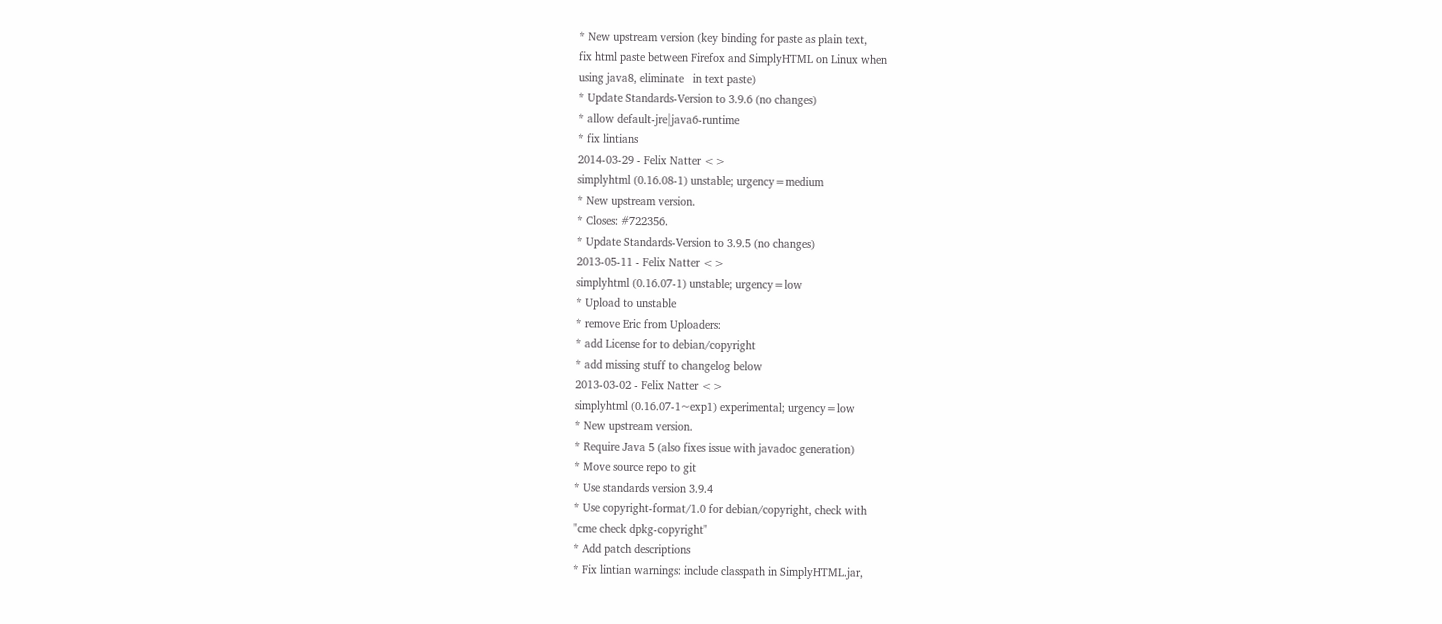* New upstream version (key binding for paste as plain text,
fix html paste between Firefox and SimplyHTML on Linux when
using java8, eliminate   in text paste)
* Update Standards-Version to 3.9.6 (no changes)
* allow default-jre|java6-runtime
* fix lintians
2014-03-29 - Felix Natter <>
simplyhtml (0.16.08-1) unstable; urgency=medium
* New upstream version.
* Closes: #722356.
* Update Standards-Version to 3.9.5 (no changes)
2013-05-11 - Felix Natter <>
simplyhtml (0.16.07-1) unstable; urgency=low
* Upload to unstable
* remove Eric from Uploaders:
* add License for to debian/copyright
* add missing stuff to changelog below
2013-03-02 - Felix Natter <>
simplyhtml (0.16.07-1~exp1) experimental; urgency=low
* New upstream version.
* Require Java 5 (also fixes issue with javadoc generation)
* Move source repo to git
* Use standards version 3.9.4
* Use copyright-format/1.0 for debian/copyright, check with
"cme check dpkg-copyright"
* Add patch descriptions
* Fix lintian warnings: include classpath in SimplyHTML.jar,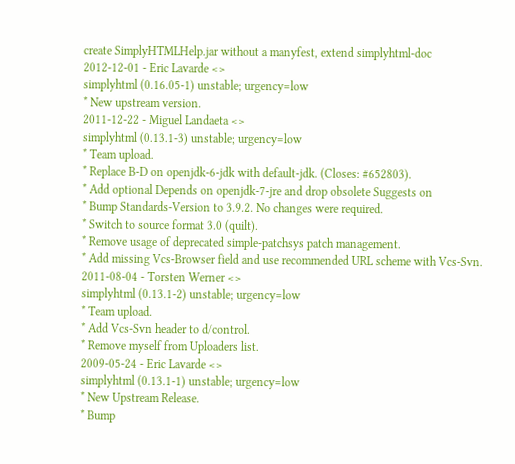create SimplyHTMLHelp.jar without a manyfest, extend simplyhtml-doc
2012-12-01 - Eric Lavarde <>
simplyhtml (0.16.05-1) unstable; urgency=low
* New upstream version.
2011-12-22 - Miguel Landaeta <>
simplyhtml (0.13.1-3) unstable; urgency=low
* Team upload.
* Replace B-D on openjdk-6-jdk with default-jdk. (Closes: #652803).
* Add optional Depends on openjdk-7-jre and drop obsolete Suggests on
* Bump Standards-Version to 3.9.2. No changes were required.
* Switch to source format 3.0 (quilt).
* Remove usage of deprecated simple-patchsys patch management.
* Add missing Vcs-Browser field and use recommended URL scheme with Vcs-Svn.
2011-08-04 - Torsten Werner <>
simplyhtml (0.13.1-2) unstable; urgency=low
* Team upload.
* Add Vcs-Svn header to d/control.
* Remove myself from Uploaders list.
2009-05-24 - Eric Lavarde <>
simplyhtml (0.13.1-1) unstable; urgency=low
* New Upstream Release.
* Bump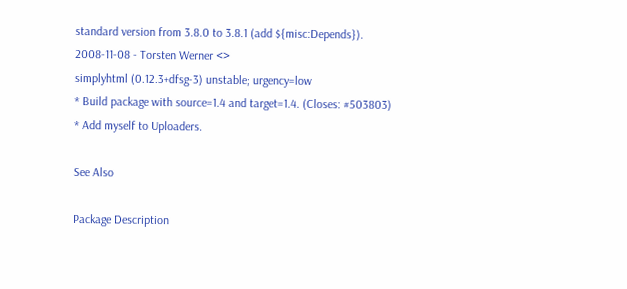standard version from 3.8.0 to 3.8.1 (add ${misc:Depends}).
2008-11-08 - Torsten Werner <>
simplyhtml (0.12.3+dfsg-3) unstable; urgency=low
* Build package with source=1.4 and target=1.4. (Closes: #503803)
* Add myself to Uploaders.

See Also

Package Description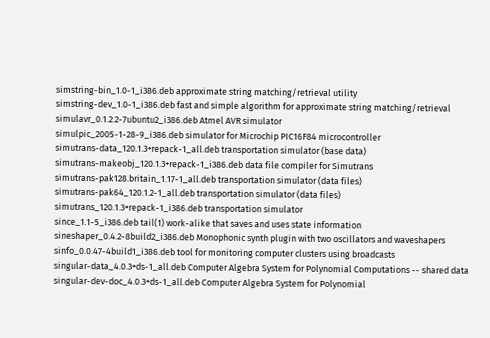simstring-bin_1.0-1_i386.deb approximate string matching/retrieval utility
simstring-dev_1.0-1_i386.deb fast and simple algorithm for approximate string matching/retrieval
simulavr_0.1.2.2-7ubuntu2_i386.deb Atmel AVR simulator
simulpic_2005-1-28-9_i386.deb simulator for Microchip PIC16F84 microcontroller
simutrans-data_120.1.3+repack-1_all.deb transportation simulator (base data)
simutrans-makeobj_120.1.3+repack-1_i386.deb data file compiler for Simutrans
simutrans-pak128.britain_1.17-1_all.deb transportation simulator (data files)
simutrans-pak64_120.1.2-1_all.deb transportation simulator (data files)
simutrans_120.1.3+repack-1_i386.deb transportation simulator
since_1.1-5_i386.deb tail(1) work-alike that saves and uses state information
sineshaper_0.4.2-8build2_i386.deb Monophonic synth plugin with two oscillators and waveshapers
sinfo_0.0.47-4build1_i386.deb tool for monitoring computer clusters using broadcasts
singular-data_4.0.3+ds-1_all.deb Computer Algebra System for Polynomial Computations -- shared data
singular-dev-doc_4.0.3+ds-1_all.deb Computer Algebra System for Polynomial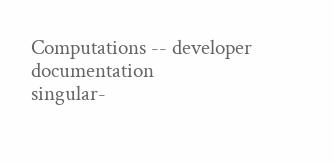Computations -- developer documentation
singular-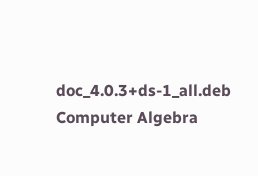doc_4.0.3+ds-1_all.deb Computer Algebra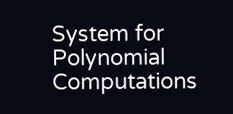System for Polynomial Computations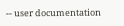-- user documentation